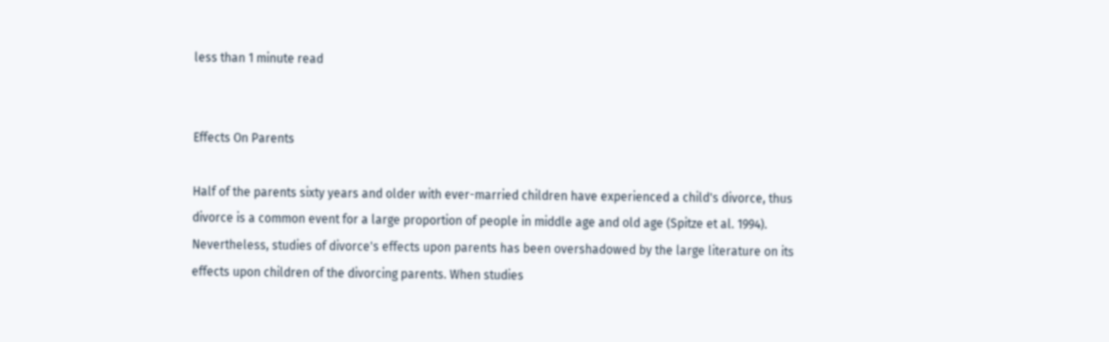less than 1 minute read


Effects On Parents

Half of the parents sixty years and older with ever-married children have experienced a child's divorce, thus divorce is a common event for a large proportion of people in middle age and old age (Spitze et al. 1994). Nevertheless, studies of divorce's effects upon parents has been overshadowed by the large literature on its effects upon children of the divorcing parents. When studies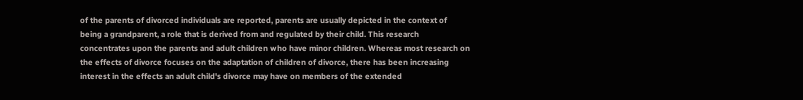of the parents of divorced individuals are reported, parents are usually depicted in the context of being a grandparent, a role that is derived from and regulated by their child. This research concentrates upon the parents and adult children who have minor children. Whereas most research on the effects of divorce focuses on the adaptation of children of divorce, there has been increasing interest in the effects an adult child's divorce may have on members of the extended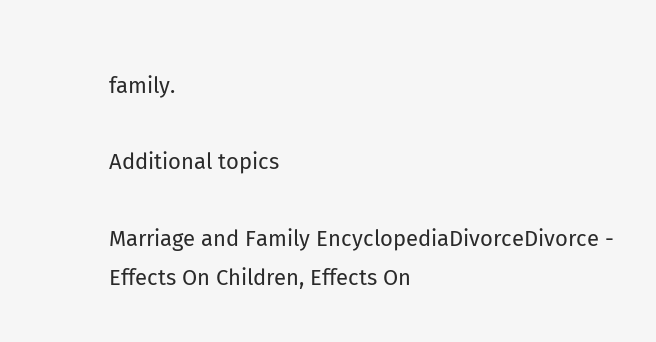family.

Additional topics

Marriage and Family EncyclopediaDivorceDivorce - Effects On Children, Effects On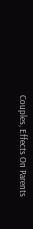Couples, Effects On Parents